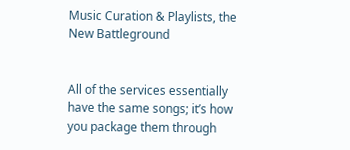Music Curation & Playlists, the New Battleground


All of the services essentially have the same songs; it’s how you package them through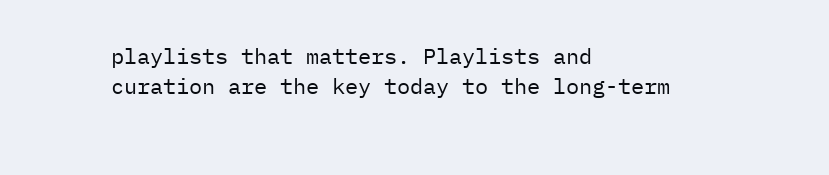playlists that matters. Playlists and curation are the key today to the long-term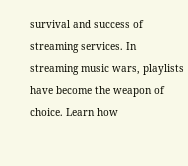survival and success of streaming services. In streaming music wars, playlists have become the weapon of choice. Learn how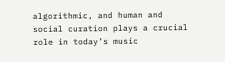algorithmic, and human and social curation plays a crucial role in today’s music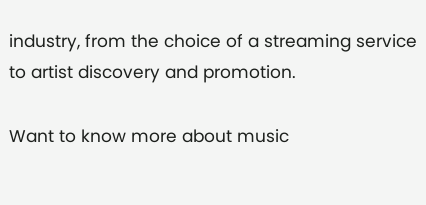industry, from the choice of a streaming service to artist discovery and promotion.

Want to know more about music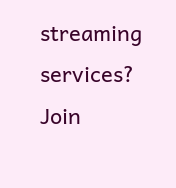streaming services? Join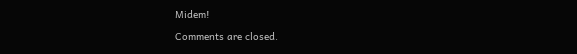Midem!

Comments are closed.